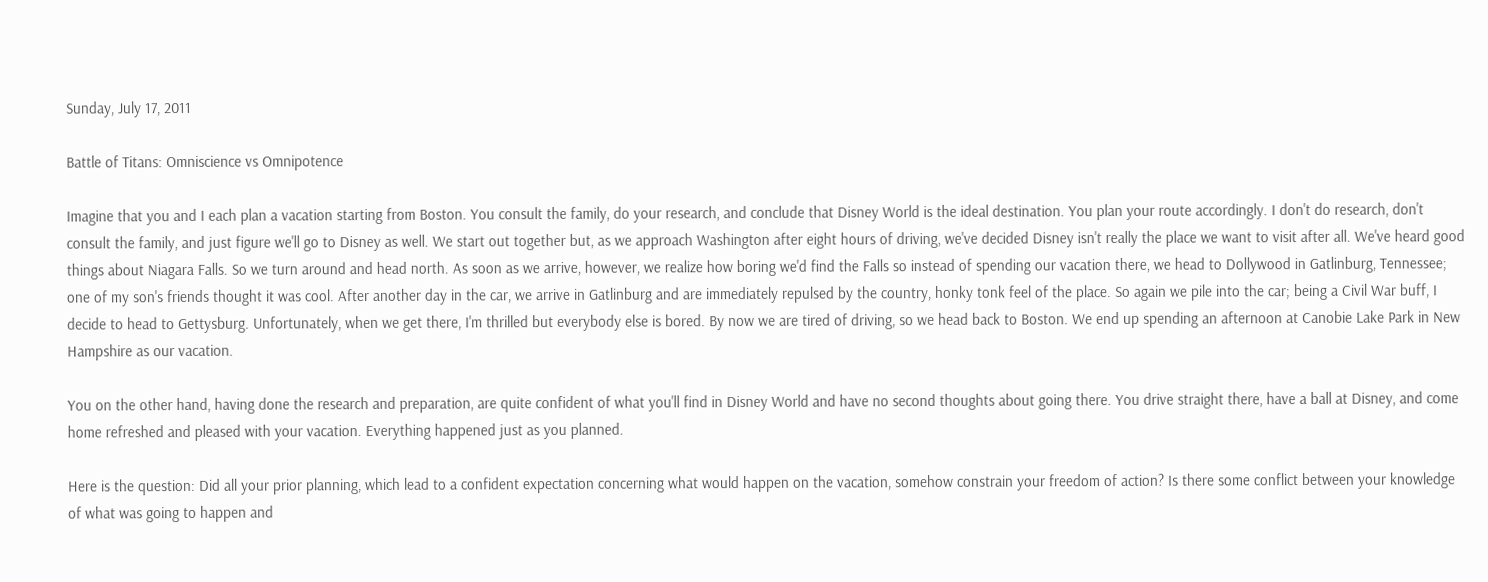Sunday, July 17, 2011

Battle of Titans: Omniscience vs Omnipotence

Imagine that you and I each plan a vacation starting from Boston. You consult the family, do your research, and conclude that Disney World is the ideal destination. You plan your route accordingly. I don't do research, don't consult the family, and just figure we'll go to Disney as well. We start out together but, as we approach Washington after eight hours of driving, we've decided Disney isn't really the place we want to visit after all. We've heard good things about Niagara Falls. So we turn around and head north. As soon as we arrive, however, we realize how boring we'd find the Falls so instead of spending our vacation there, we head to Dollywood in Gatlinburg, Tennessee; one of my son's friends thought it was cool. After another day in the car, we arrive in Gatlinburg and are immediately repulsed by the country, honky tonk feel of the place. So again we pile into the car; being a Civil War buff, I decide to head to Gettysburg. Unfortunately, when we get there, I'm thrilled but everybody else is bored. By now we are tired of driving, so we head back to Boston. We end up spending an afternoon at Canobie Lake Park in New Hampshire as our vacation.

You on the other hand, having done the research and preparation, are quite confident of what you'll find in Disney World and have no second thoughts about going there. You drive straight there, have a ball at Disney, and come home refreshed and pleased with your vacation. Everything happened just as you planned.

Here is the question: Did all your prior planning, which lead to a confident expectation concerning what would happen on the vacation, somehow constrain your freedom of action? Is there some conflict between your knowledge of what was going to happen and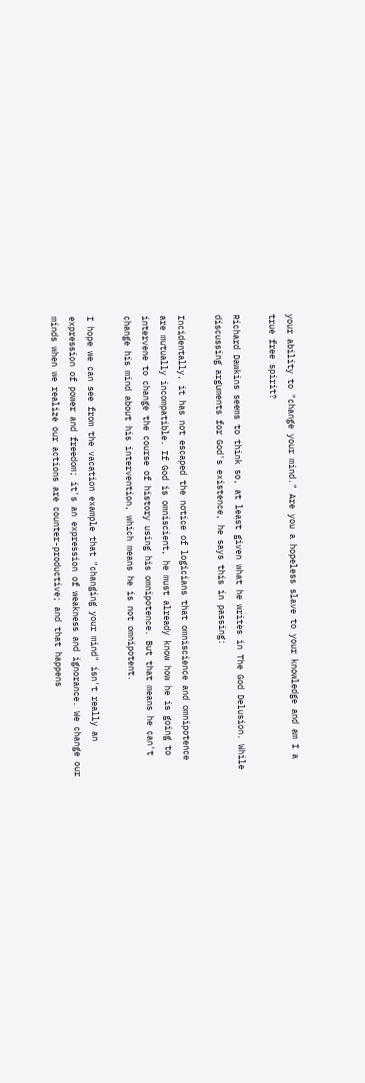your ability to "change your mind." Are you a hopeless slave to your knowledge and am I a true free spirit?

Richard Dawkins seems to think so, at least given what he writes in The God Delusion. While discussing arguments for God's existence, he says this in passing:

Incidentally, it has not escaped the notice of logicians that omniscience and omnipotence are mutually incompatible. If God is omniscient, he must already know how he is going to intervene to change the course of history using his omnipotence. But that means he can't change his mind about his intervention, which means he is not omnipotent.

I hope we can see from the vacation example that "changing your mind" isn't really an expression of power and freedom; it's an expression of weakness and ignorance. We change our minds when we realize our actions are counter-productive; and that happens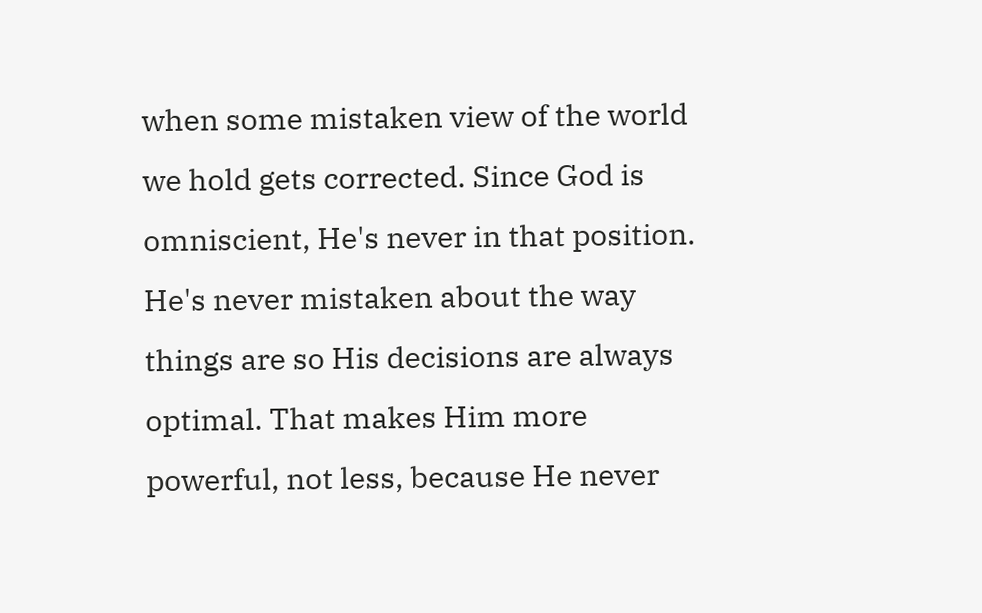when some mistaken view of the world we hold gets corrected. Since God is omniscient, He's never in that position. He's never mistaken about the way things are so His decisions are always optimal. That makes Him more powerful, not less, because He never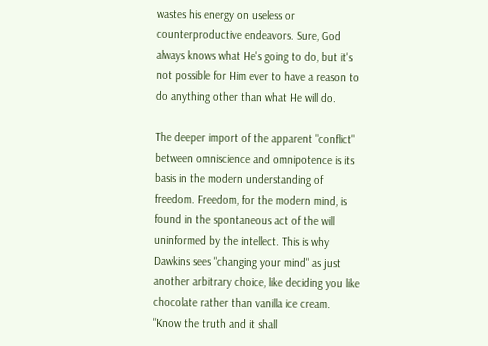wastes his energy on useless or counterproductive endeavors. Sure, God always knows what He's going to do, but it's not possible for Him ever to have a reason to do anything other than what He will do.

The deeper import of the apparent "conflict" between omniscience and omnipotence is its basis in the modern understanding of freedom. Freedom, for the modern mind, is found in the spontaneous act of the will uninformed by the intellect. This is why Dawkins sees "changing your mind" as just another arbitrary choice, like deciding you like chocolate rather than vanilla ice cream. "Know the truth and it shall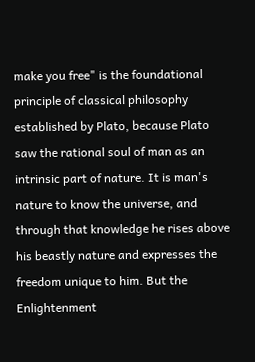make you free" is the foundational principle of classical philosophy established by Plato, because Plato saw the rational soul of man as an intrinsic part of nature. It is man's nature to know the universe, and through that knowledge he rises above his beastly nature and expresses the freedom unique to him. But the Enlightenment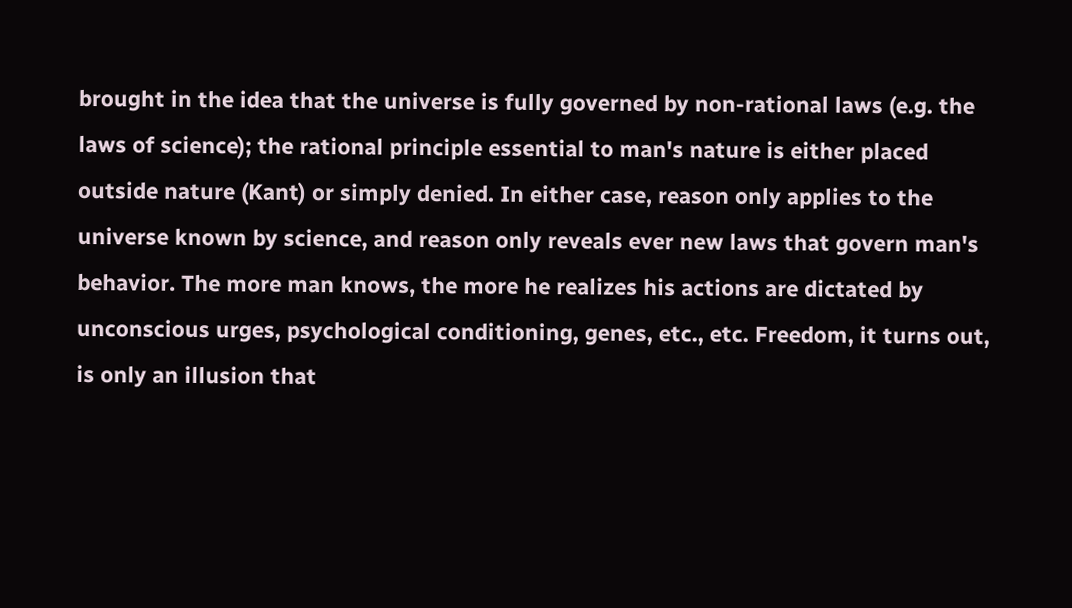brought in the idea that the universe is fully governed by non-rational laws (e.g. the laws of science); the rational principle essential to man's nature is either placed outside nature (Kant) or simply denied. In either case, reason only applies to the universe known by science, and reason only reveals ever new laws that govern man's behavior. The more man knows, the more he realizes his actions are dictated by unconscious urges, psychological conditioning, genes, etc., etc. Freedom, it turns out, is only an illusion that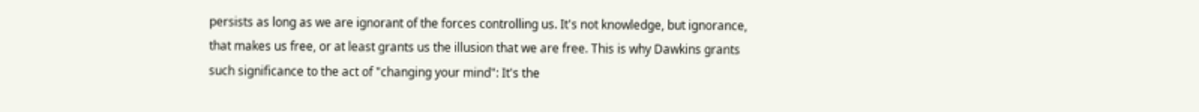persists as long as we are ignorant of the forces controlling us. It's not knowledge, but ignorance, that makes us free, or at least grants us the illusion that we are free. This is why Dawkins grants such significance to the act of "changing your mind": It's the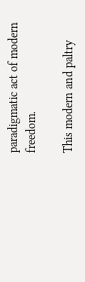paradigmatic act of modern freedom.

This modern and paltry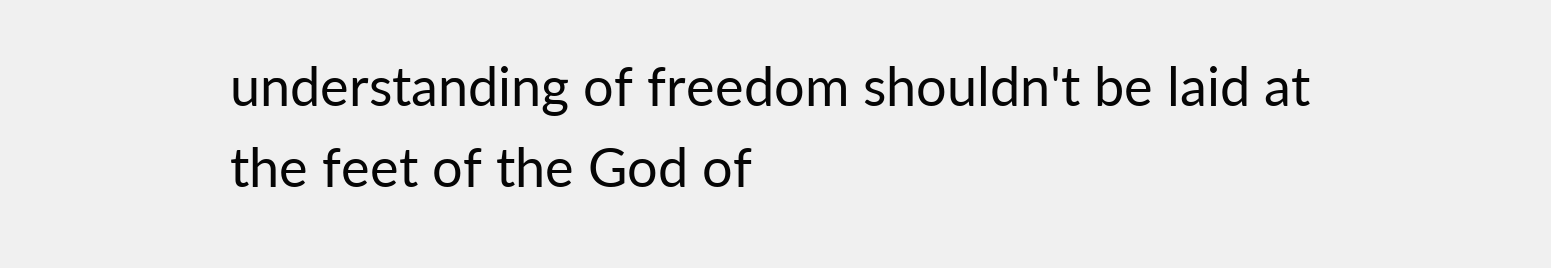understanding of freedom shouldn't be laid at the feet of the God of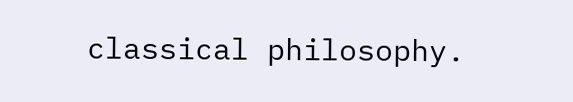classical philosophy.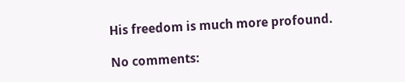His freedom is much more profound.

No comments: